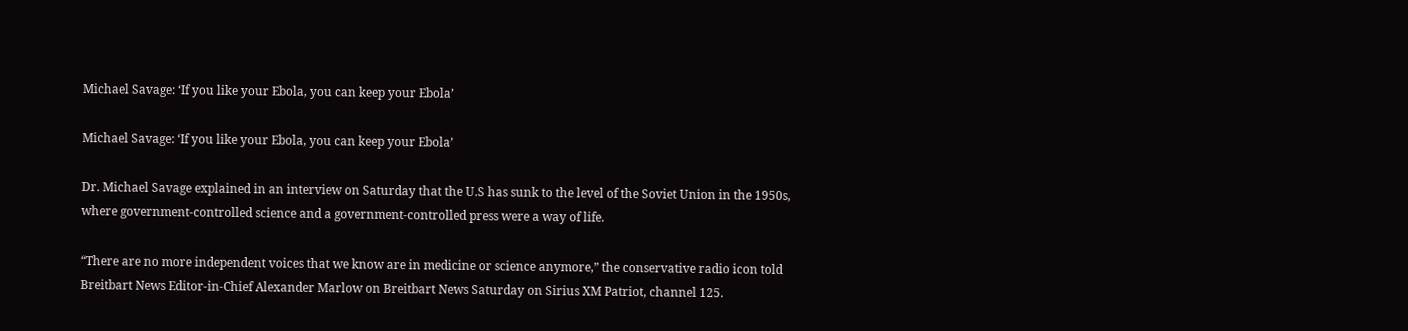Michael Savage: ‘If you like your Ebola, you can keep your Ebola’

Michael Savage: ‘If you like your Ebola, you can keep your Ebola’

Dr. Michael Savage explained in an interview on Saturday that the U.S has sunk to the level of the Soviet Union in the 1950s, where government-controlled science and a government-controlled press were a way of life.

“There are no more independent voices that we know are in medicine or science anymore,” the conservative radio icon told Breitbart News Editor-in-Chief Alexander Marlow on Breitbart News Saturday on Sirius XM Patriot, channel 125.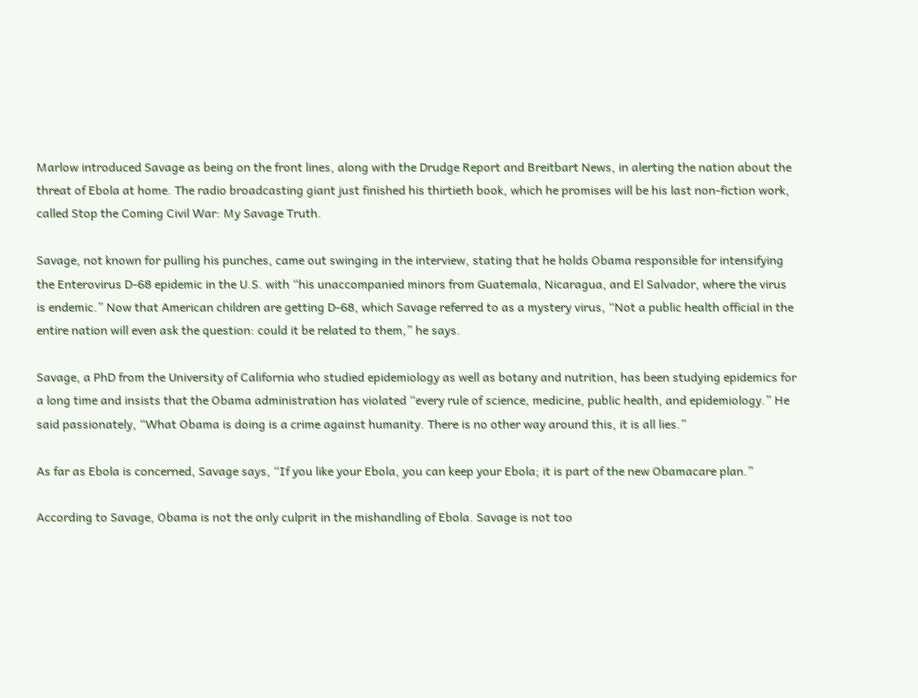Marlow introduced Savage as being on the front lines, along with the Drudge Report and Breitbart News, in alerting the nation about the threat of Ebola at home. The radio broadcasting giant just finished his thirtieth book, which he promises will be his last non-fiction work, called Stop the Coming Civil War: My Savage Truth.

Savage, not known for pulling his punches, came out swinging in the interview, stating that he holds Obama responsible for intensifying the Enterovirus D-68 epidemic in the U.S. with “his unaccompanied minors from Guatemala, Nicaragua, and El Salvador, where the virus is endemic.” Now that American children are getting D-68, which Savage referred to as a mystery virus, “Not a public health official in the entire nation will even ask the question: could it be related to them,” he says.

Savage, a PhD from the University of California who studied epidemiology as well as botany and nutrition, has been studying epidemics for a long time and insists that the Obama administration has violated “every rule of science, medicine, public health, and epidemiology.” He said passionately, “What Obama is doing is a crime against humanity. There is no other way around this, it is all lies.”

As far as Ebola is concerned, Savage says, “If you like your Ebola, you can keep your Ebola; it is part of the new Obamacare plan.”

According to Savage, Obama is not the only culprit in the mishandling of Ebola. Savage is not too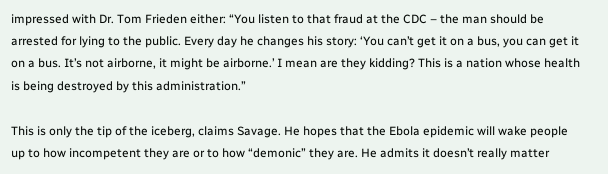impressed with Dr. Tom Frieden either: “You listen to that fraud at the CDC – the man should be arrested for lying to the public. Every day he changes his story: ‘You can’t get it on a bus, you can get it on a bus. It’s not airborne, it might be airborne.’ I mean are they kidding? This is a nation whose health is being destroyed by this administration.”

This is only the tip of the iceberg, claims Savage. He hopes that the Ebola epidemic will wake people up to how incompetent they are or to how “demonic” they are. He admits it doesn’t really matter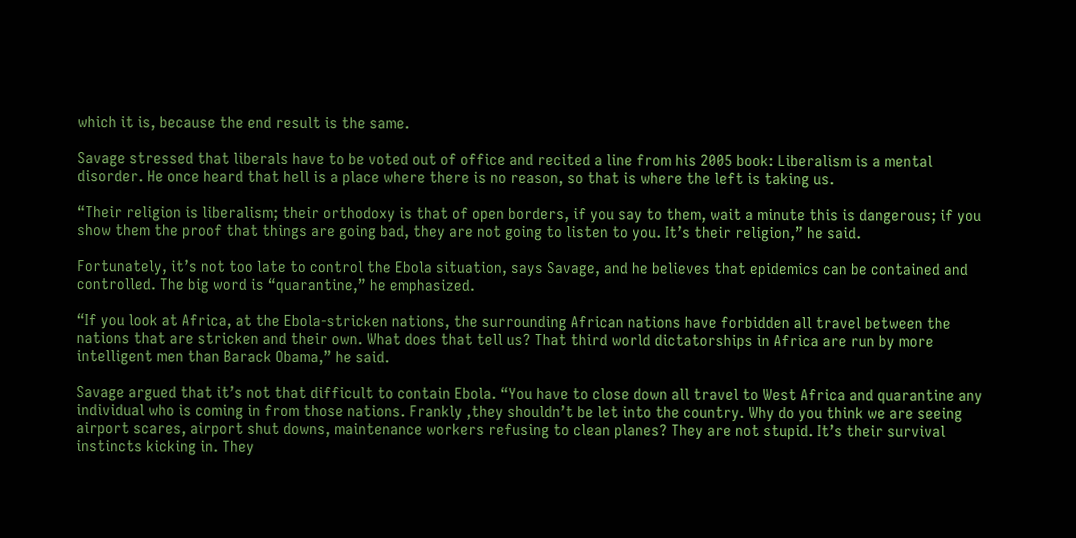which it is, because the end result is the same.

Savage stressed that liberals have to be voted out of office and recited a line from his 2005 book: Liberalism is a mental disorder. He once heard that hell is a place where there is no reason, so that is where the left is taking us.

“Their religion is liberalism; their orthodoxy is that of open borders, if you say to them, wait a minute this is dangerous; if you show them the proof that things are going bad, they are not going to listen to you. It’s their religion,” he said.

Fortunately, it’s not too late to control the Ebola situation, says Savage, and he believes that epidemics can be contained and controlled. The big word is “quarantine,” he emphasized.

“If you look at Africa, at the Ebola-stricken nations, the surrounding African nations have forbidden all travel between the nations that are stricken and their own. What does that tell us? That third world dictatorships in Africa are run by more intelligent men than Barack Obama,” he said.

Savage argued that it’s not that difficult to contain Ebola. “You have to close down all travel to West Africa and quarantine any individual who is coming in from those nations. Frankly ,they shouldn’t be let into the country. Why do you think we are seeing airport scares, airport shut downs, maintenance workers refusing to clean planes? They are not stupid. It’s their survival instincts kicking in. They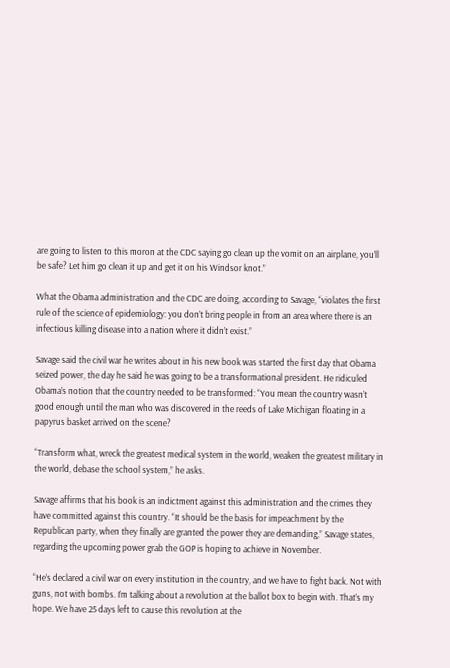are going to listen to this moron at the CDC saying go clean up the vomit on an airplane, you’ll be safe? Let him go clean it up and get it on his Windsor knot.”

What the Obama administration and the CDC are doing, according to Savage, “violates the first rule of the science of epidemiology: you don’t bring people in from an area where there is an infectious killing disease into a nation where it didn’t exist.”

Savage said the civil war he writes about in his new book was started the first day that Obama seized power, the day he said he was going to be a transformational president. He ridiculed Obama’s notion that the country needed to be transformed: “You mean the country wasn’t good enough until the man who was discovered in the reeds of Lake Michigan floating in a papyrus basket arrived on the scene?

“Transform what, wreck the greatest medical system in the world, weaken the greatest military in the world, debase the school system,” he asks.

Savage affirms that his book is an indictment against this administration and the crimes they have committed against this country. “It should be the basis for impeachment by the Republican party, when they finally are granted the power they are demanding,” Savage states, regarding the upcoming power grab the GOP is hoping to achieve in November.

“He’s declared a civil war on every institution in the country, and we have to fight back. Not with guns, not with bombs. I’m talking about a revolution at the ballot box to begin with. That’s my hope. We have 25 days left to cause this revolution at the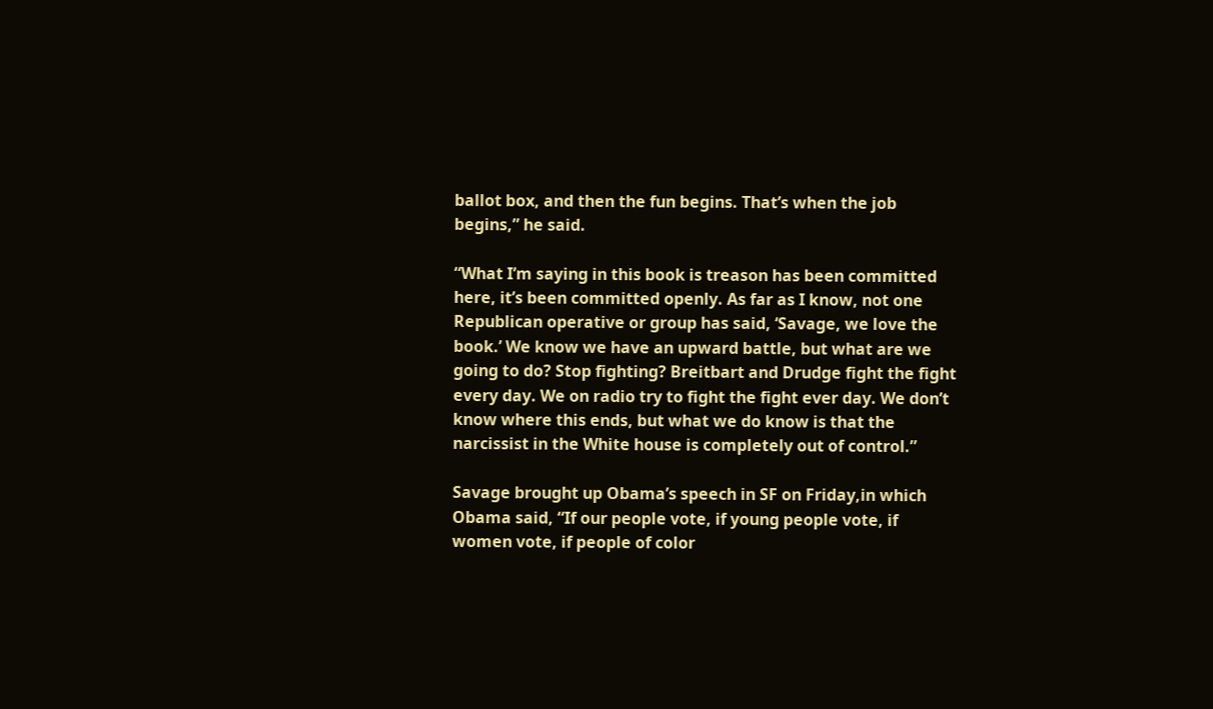ballot box, and then the fun begins. That’s when the job begins,” he said.

“What I’m saying in this book is treason has been committed here, it’s been committed openly. As far as I know, not one Republican operative or group has said, ‘Savage, we love the book.’ We know we have an upward battle, but what are we going to do? Stop fighting? Breitbart and Drudge fight the fight every day. We on radio try to fight the fight ever day. We don’t know where this ends, but what we do know is that the narcissist in the White house is completely out of control.”

Savage brought up Obama’s speech in SF on Friday,in which Obama said, “If our people vote, if young people vote, if women vote, if people of color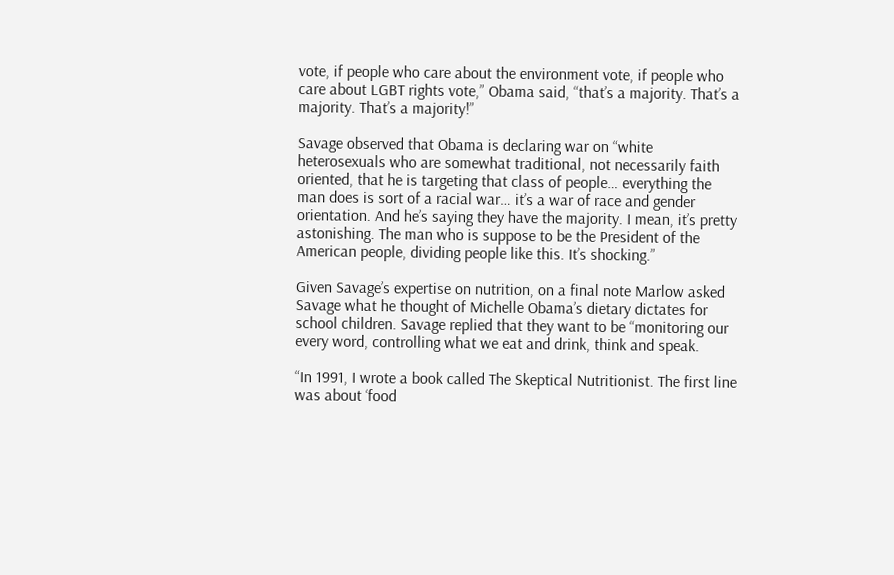vote, if people who care about the environment vote, if people who care about LGBT rights vote,” Obama said, “that’s a majority. That’s a majority. That’s a majority!”

Savage observed that Obama is declaring war on “white heterosexuals who are somewhat traditional, not necessarily faith oriented, that he is targeting that class of people… everything the man does is sort of a racial war… it’s a war of race and gender orientation. And he’s saying they have the majority. I mean, it’s pretty astonishing. The man who is suppose to be the President of the American people, dividing people like this. It’s shocking.”

Given Savage’s expertise on nutrition, on a final note Marlow asked Savage what he thought of Michelle Obama’s dietary dictates for school children. Savage replied that they want to be “monitoring our every word, controlling what we eat and drink, think and speak.

“In 1991, I wrote a book called The Skeptical Nutritionist. The first line was about ‘food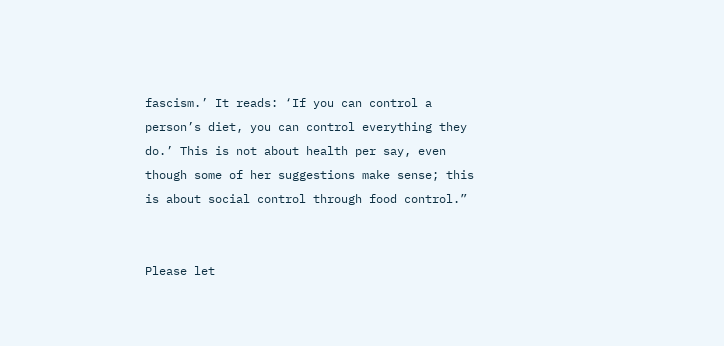fascism.’ It reads: ‘If you can control a person’s diet, you can control everything they do.’ This is not about health per say, even though some of her suggestions make sense; this is about social control through food control.”


Please let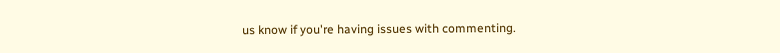us know if you're having issues with commenting.